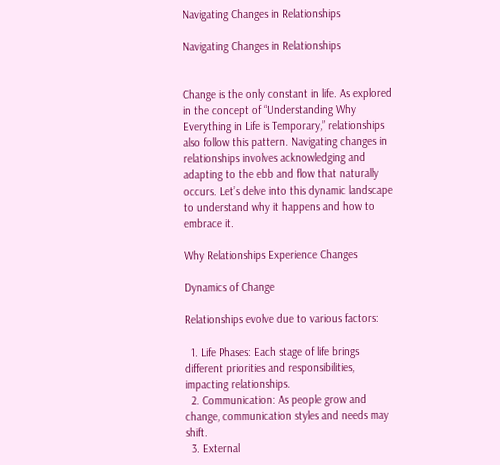Navigating Changes in Relationships

Navigating Changes in Relationships


Change is the only constant in life. As explored in the concept of “Understanding Why Everything in Life is Temporary,” relationships also follow this pattern. Navigating changes in relationships involves acknowledging and adapting to the ebb and flow that naturally occurs. Let’s delve into this dynamic landscape to understand why it happens and how to embrace it.

Why Relationships Experience Changes

Dynamics of Change

Relationships evolve due to various factors:

  1. Life Phases: Each stage of life brings different priorities and responsibilities, impacting relationships.
  2. Communication: As people grow and change, communication styles and needs may shift.
  3. External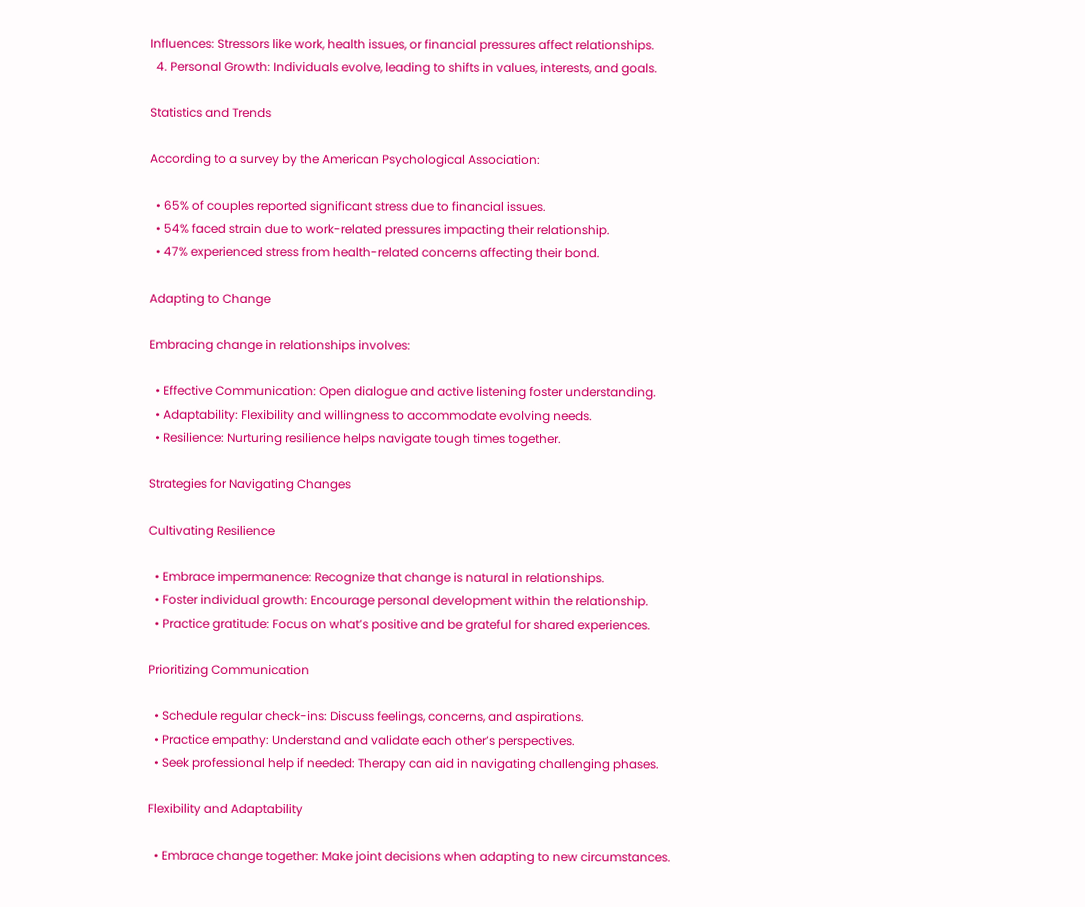Influences: Stressors like work, health issues, or financial pressures affect relationships.
  4. Personal Growth: Individuals evolve, leading to shifts in values, interests, and goals.

Statistics and Trends

According to a survey by the American Psychological Association:

  • 65% of couples reported significant stress due to financial issues.
  • 54% faced strain due to work-related pressures impacting their relationship.
  • 47% experienced stress from health-related concerns affecting their bond.

Adapting to Change

Embracing change in relationships involves:

  • Effective Communication: Open dialogue and active listening foster understanding.
  • Adaptability: Flexibility and willingness to accommodate evolving needs.
  • Resilience: Nurturing resilience helps navigate tough times together.

Strategies for Navigating Changes

Cultivating Resilience

  • Embrace impermanence: Recognize that change is natural in relationships.
  • Foster individual growth: Encourage personal development within the relationship.
  • Practice gratitude: Focus on what’s positive and be grateful for shared experiences.

Prioritizing Communication

  • Schedule regular check-ins: Discuss feelings, concerns, and aspirations.
  • Practice empathy: Understand and validate each other’s perspectives.
  • Seek professional help if needed: Therapy can aid in navigating challenging phases.

Flexibility and Adaptability

  • Embrace change together: Make joint decisions when adapting to new circumstances.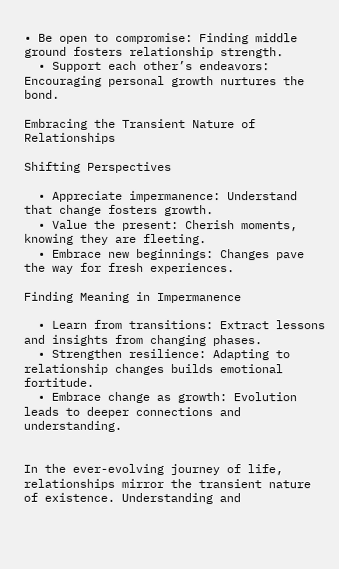• Be open to compromise: Finding middle ground fosters relationship strength.
  • Support each other’s endeavors: Encouraging personal growth nurtures the bond.

Embracing the Transient Nature of Relationships

Shifting Perspectives

  • Appreciate impermanence: Understand that change fosters growth.
  • Value the present: Cherish moments, knowing they are fleeting.
  • Embrace new beginnings: Changes pave the way for fresh experiences.

Finding Meaning in Impermanence

  • Learn from transitions: Extract lessons and insights from changing phases.
  • Strengthen resilience: Adapting to relationship changes builds emotional fortitude.
  • Embrace change as growth: Evolution leads to deeper connections and understanding.


In the ever-evolving journey of life, relationships mirror the transient nature of existence. Understanding and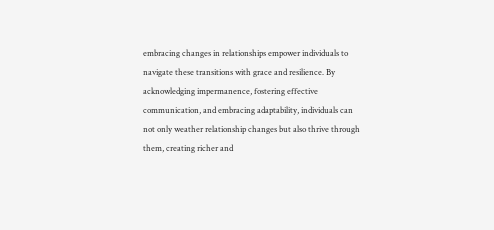embracing changes in relationships empower individuals to navigate these transitions with grace and resilience. By acknowledging impermanence, fostering effective communication, and embracing adaptability, individuals can not only weather relationship changes but also thrive through them, creating richer and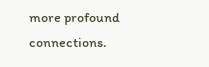more profound connections.